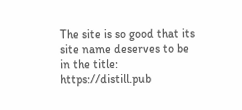The site is so good that its site name deserves to be in the title: https://distill.pub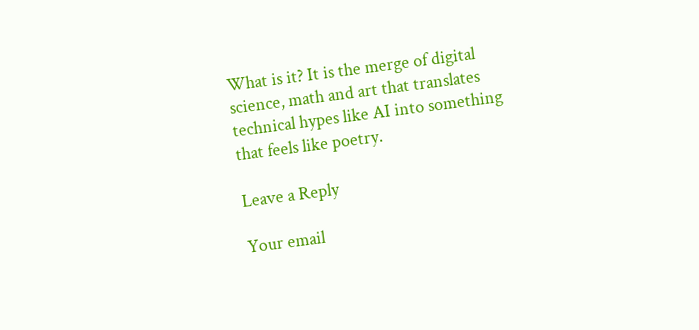What is it? It is the merge of digital science, math and art that translates technical hypes like AI into something that feels like poetry.

Leave a Reply

Your email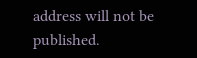address will not be published.